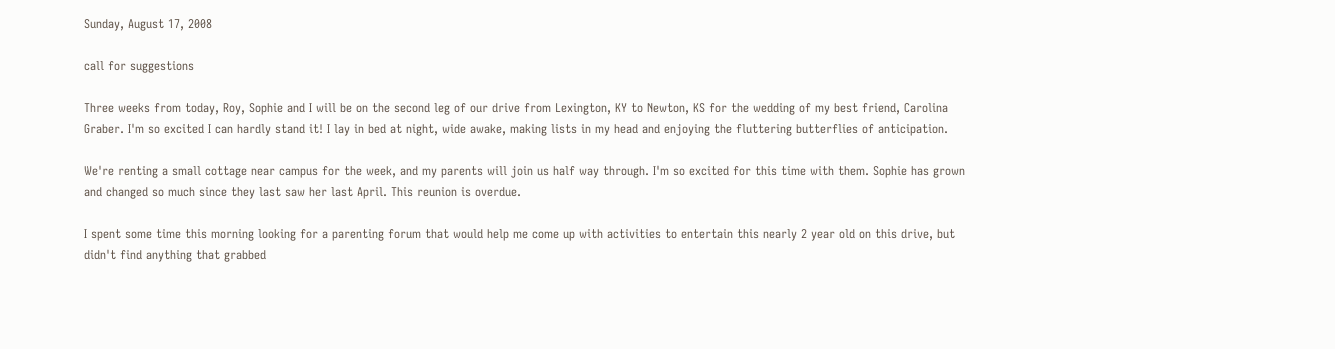Sunday, August 17, 2008

call for suggestions

Three weeks from today, Roy, Sophie and I will be on the second leg of our drive from Lexington, KY to Newton, KS for the wedding of my best friend, Carolina Graber. I'm so excited I can hardly stand it! I lay in bed at night, wide awake, making lists in my head and enjoying the fluttering butterflies of anticipation.

We're renting a small cottage near campus for the week, and my parents will join us half way through. I'm so excited for this time with them. Sophie has grown and changed so much since they last saw her last April. This reunion is overdue.

I spent some time this morning looking for a parenting forum that would help me come up with activities to entertain this nearly 2 year old on this drive, but didn't find anything that grabbed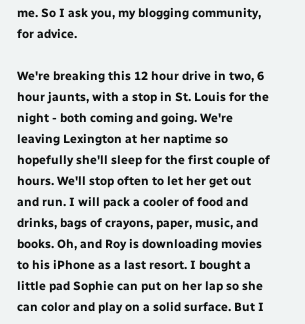me. So I ask you, my blogging community, for advice.

We're breaking this 12 hour drive in two, 6 hour jaunts, with a stop in St. Louis for the night - both coming and going. We're leaving Lexington at her naptime so hopefully she'll sleep for the first couple of hours. We'll stop often to let her get out and run. I will pack a cooler of food and drinks, bags of crayons, paper, music, and books. Oh, and Roy is downloading movies to his iPhone as a last resort. I bought a little pad Sophie can put on her lap so she can color and play on a solid surface. But I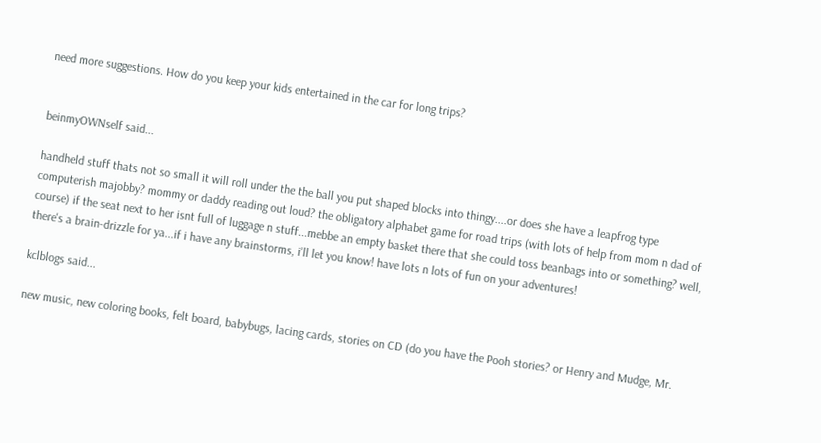need more suggestions. How do you keep your kids entertained in the car for long trips?


beinmyOWNself said...

handheld stuff thats not so small it will roll under the the ball you put shaped blocks into thingy....or does she have a leapfrog type computerish majobby? mommy or daddy reading out loud? the obligatory alphabet game for road trips (with lots of help from mom n dad of course) if the seat next to her isnt full of luggage n stuff...mebbe an empty basket there that she could toss beanbags into or something? well, there's a brain-drizzle for ya...if i have any brainstorms, i'll let you know! have lots n lots of fun on your adventures!

kclblogs said...

new music, new coloring books, felt board, babybugs, lacing cards, stories on CD (do you have the Pooh stories? or Henry and Mudge, Mr.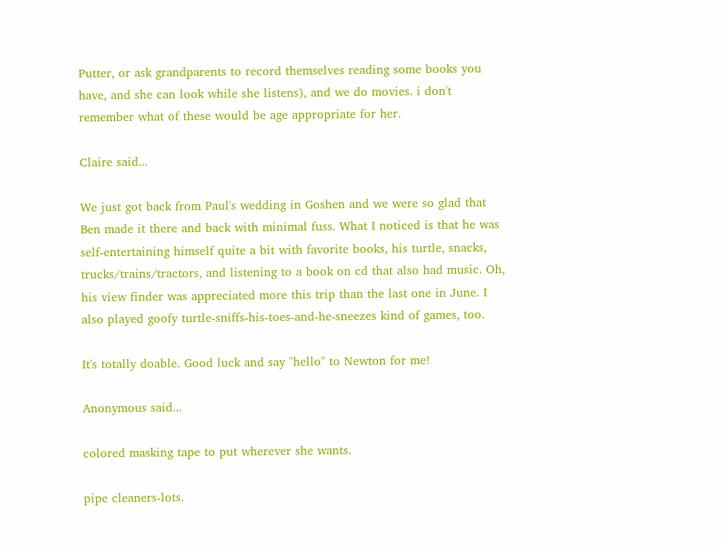Putter, or ask grandparents to record themselves reading some books you have, and she can look while she listens), and we do movies. i don't remember what of these would be age appropriate for her.

Claire said...

We just got back from Paul's wedding in Goshen and we were so glad that Ben made it there and back with minimal fuss. What I noticed is that he was self-entertaining himself quite a bit with favorite books, his turtle, snacks, trucks/trains/tractors, and listening to a book on cd that also had music. Oh, his view finder was appreciated more this trip than the last one in June. I also played goofy turtle-sniffs-his-toes-and-he-sneezes kind of games, too.

It's totally doable. Good luck and say "hello" to Newton for me!

Anonymous said...

colored masking tape to put wherever she wants.

pipe cleaners-lots.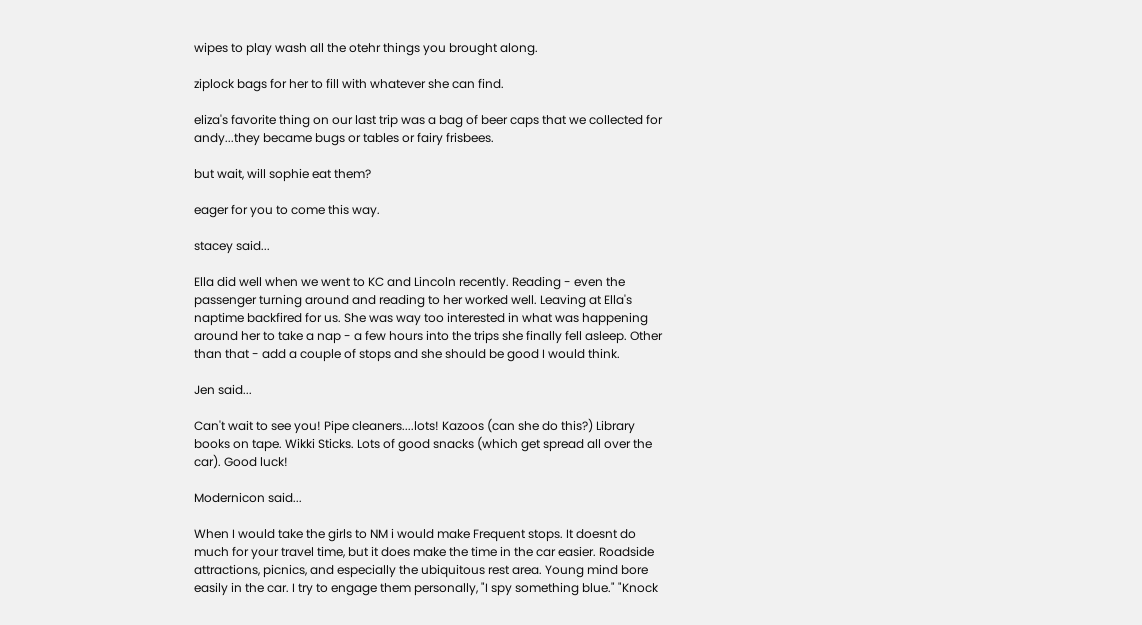wipes to play wash all the otehr things you brought along.

ziplock bags for her to fill with whatever she can find.

eliza's favorite thing on our last trip was a bag of beer caps that we collected for andy...they became bugs or tables or fairy frisbees.

but wait, will sophie eat them?

eager for you to come this way.

stacey said...

Ella did well when we went to KC and Lincoln recently. Reading - even the passenger turning around and reading to her worked well. Leaving at Ella's naptime backfired for us. She was way too interested in what was happening around her to take a nap - a few hours into the trips she finally fell asleep. Other than that - add a couple of stops and she should be good I would think.

Jen said...

Can't wait to see you! Pipe cleaners....lots! Kazoos (can she do this?) Library books on tape. Wikki Sticks. Lots of good snacks (which get spread all over the car). Good luck!

Modernicon said...

When I would take the girls to NM i would make Frequent stops. It doesnt do much for your travel time, but it does make the time in the car easier. Roadside attractions, picnics, and especially the ubiquitous rest area. Young mind bore easily in the car. I try to engage them personally, "I spy something blue." "Knock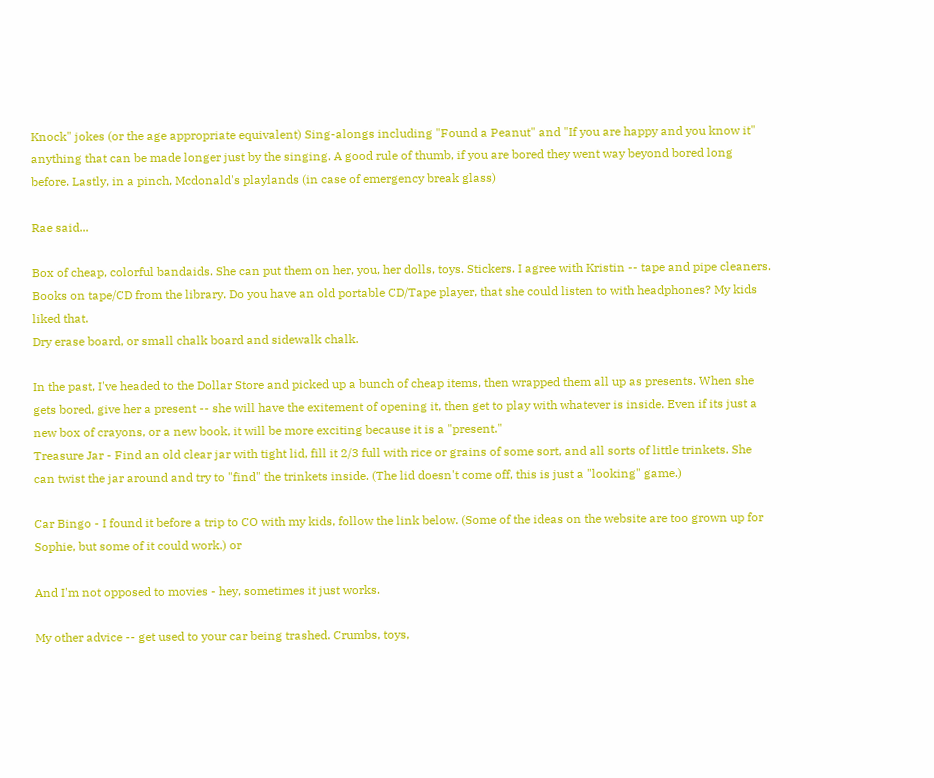Knock" jokes (or the age appropriate equivalent) Sing-alongs including "Found a Peanut" and "If you are happy and you know it" anything that can be made longer just by the singing. A good rule of thumb, if you are bored they went way beyond bored long before. Lastly, in a pinch, Mcdonald's playlands (in case of emergency break glass)

Rae said...

Box of cheap, colorful bandaids. She can put them on her, you, her dolls, toys. Stickers. I agree with Kristin -- tape and pipe cleaners. Books on tape/CD from the library. Do you have an old portable CD/Tape player, that she could listen to with headphones? My kids liked that.
Dry erase board, or small chalk board and sidewalk chalk.

In the past, I've headed to the Dollar Store and picked up a bunch of cheap items, then wrapped them all up as presents. When she gets bored, give her a present -- she will have the exitement of opening it, then get to play with whatever is inside. Even if its just a new box of crayons, or a new book, it will be more exciting because it is a "present."
Treasure Jar - Find an old clear jar with tight lid, fill it 2/3 full with rice or grains of some sort, and all sorts of little trinkets. She can twist the jar around and try to "find" the trinkets inside. (The lid doesn't come off, this is just a "looking" game.)

Car Bingo - I found it before a trip to CO with my kids, follow the link below. (Some of the ideas on the website are too grown up for Sophie, but some of it could work.) or

And I'm not opposed to movies - hey, sometimes it just works.

My other advice -- get used to your car being trashed. Crumbs, toys,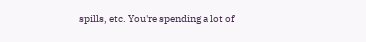spills, etc. You're spending a lot of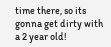time there, so its gonna get dirty with a 2 year old!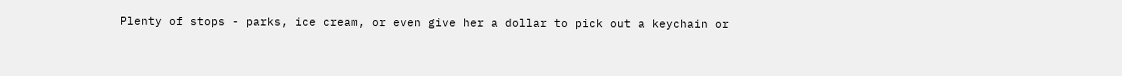Plenty of stops - parks, ice cream, or even give her a dollar to pick out a keychain or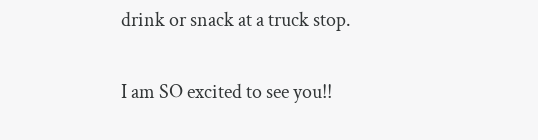drink or snack at a truck stop.

I am SO excited to see you!!